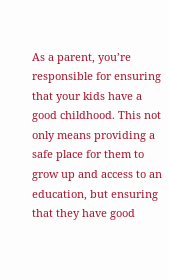As a parent, you’re responsible for ensuring that your kids have a good childhood. This not only means providing a safe place for them to grow up and access to an education, but ensuring that they have good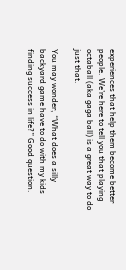experiences that help them become better people. We’re here to tell you that playing octaball (aka gaga ball) is a great way to do just that.

You may wonder, “What does a silly backyard game have to do with my kids finding success in life?” Good question.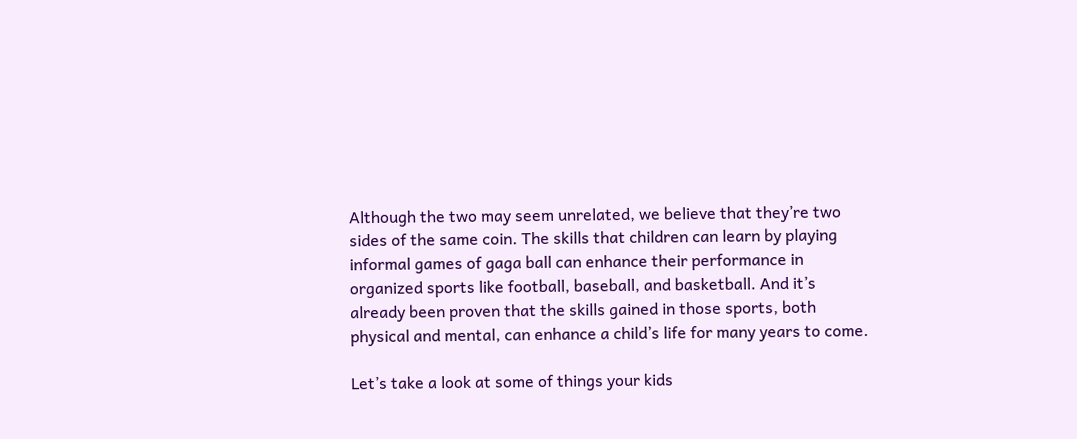Although the two may seem unrelated, we believe that they’re two sides of the same coin. The skills that children can learn by playing informal games of gaga ball can enhance their performance in organized sports like football, baseball, and basketball. And it’s already been proven that the skills gained in those sports, both physical and mental, can enhance a child’s life for many years to come.

Let’s take a look at some of things your kids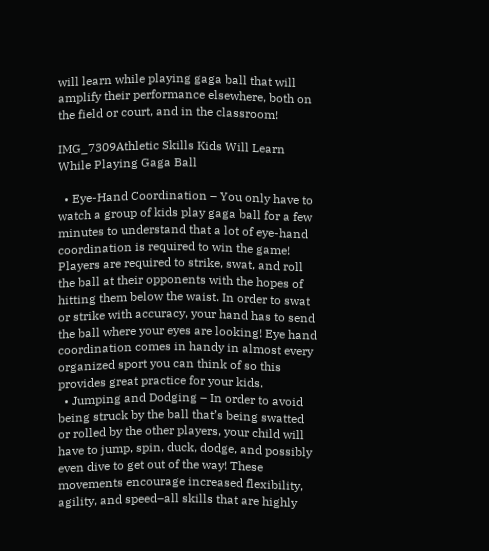will learn while playing gaga ball that will amplify their performance elsewhere, both on the field or court, and in the classroom!

IMG_7309Athletic Skills Kids Will Learn While Playing Gaga Ball

  • Eye-Hand Coordination – You only have to watch a group of kids play gaga ball for a few minutes to understand that a lot of eye-hand coordination is required to win the game! Players are required to strike, swat, and roll the ball at their opponents with the hopes of hitting them below the waist. In order to swat or strike with accuracy, your hand has to send the ball where your eyes are looking! Eye hand coordination comes in handy in almost every organized sport you can think of so this provides great practice for your kids.
  • Jumping and Dodging – In order to avoid being struck by the ball that’s being swatted or rolled by the other players, your child will have to jump, spin, duck, dodge, and possibly even dive to get out of the way! These movements encourage increased flexibility, agility, and speed–all skills that are highly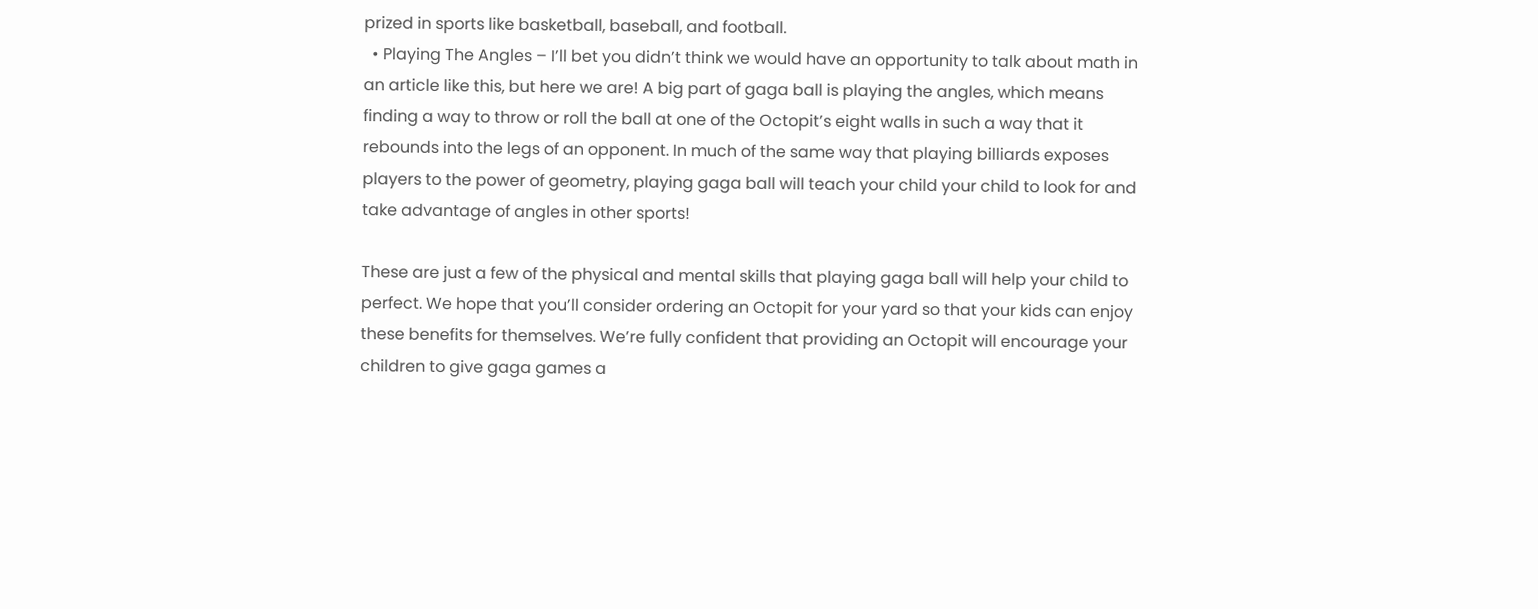prized in sports like basketball, baseball, and football.
  • Playing The Angles – I’ll bet you didn’t think we would have an opportunity to talk about math in an article like this, but here we are! A big part of gaga ball is playing the angles, which means finding a way to throw or roll the ball at one of the Octopit’s eight walls in such a way that it rebounds into the legs of an opponent. In much of the same way that playing billiards exposes players to the power of geometry, playing gaga ball will teach your child your child to look for and take advantage of angles in other sports!

These are just a few of the physical and mental skills that playing gaga ball will help your child to perfect. We hope that you’ll consider ordering an Octopit for your yard so that your kids can enjoy these benefits for themselves. We’re fully confident that providing an Octopit will encourage your children to give gaga games a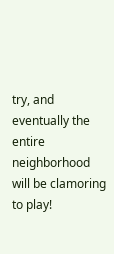try, and eventually the entire neighborhood will be clamoring to play!